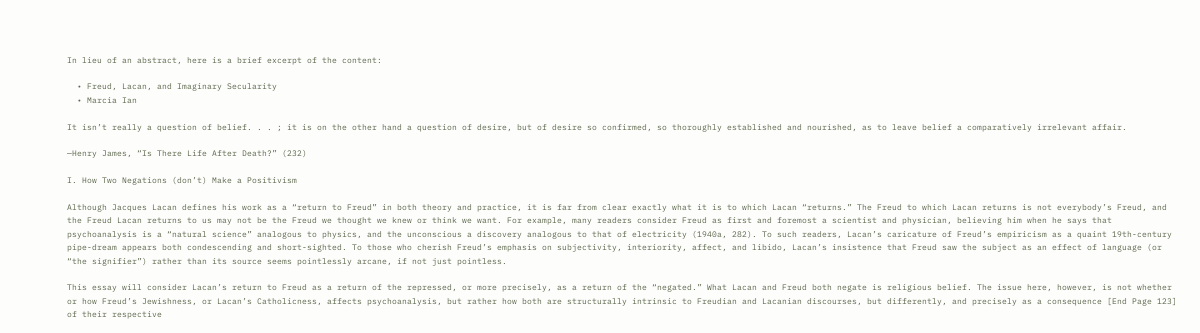In lieu of an abstract, here is a brief excerpt of the content:

  • Freud, Lacan, and Imaginary Secularity
  • Marcia Ian

It isn’t really a question of belief. . . ; it is on the other hand a question of desire, but of desire so confirmed, so thoroughly established and nourished, as to leave belief a comparatively irrelevant affair.

—Henry James, “Is There Life After Death?” (232)

I. How Two Negations (don’t) Make a Positivism

Although Jacques Lacan defines his work as a “return to Freud” in both theory and practice, it is far from clear exactly what it is to which Lacan “returns.” The Freud to which Lacan returns is not everybody’s Freud, and the Freud Lacan returns to us may not be the Freud we thought we knew or think we want. For example, many readers consider Freud as first and foremost a scientist and physician, believing him when he says that psychoanalysis is a “natural science” analogous to physics, and the unconscious a discovery analogous to that of electricity (1940a, 282). To such readers, Lacan’s caricature of Freud’s empiricism as a quaint 19th-century pipe-dream appears both condescending and short-sighted. To those who cherish Freud’s emphasis on subjectivity, interiority, affect, and libido, Lacan’s insistence that Freud saw the subject as an effect of language (or “the signifier”) rather than its source seems pointlessly arcane, if not just pointless.

This essay will consider Lacan’s return to Freud as a return of the repressed, or more precisely, as a return of the “negated.” What Lacan and Freud both negate is religious belief. The issue here, however, is not whether or how Freud’s Jewishness, or Lacan’s Catholicness, affects psychoanalysis, but rather how both are structurally intrinsic to Freudian and Lacanian discourses, but differently, and precisely as a consequence [End Page 123] of their respective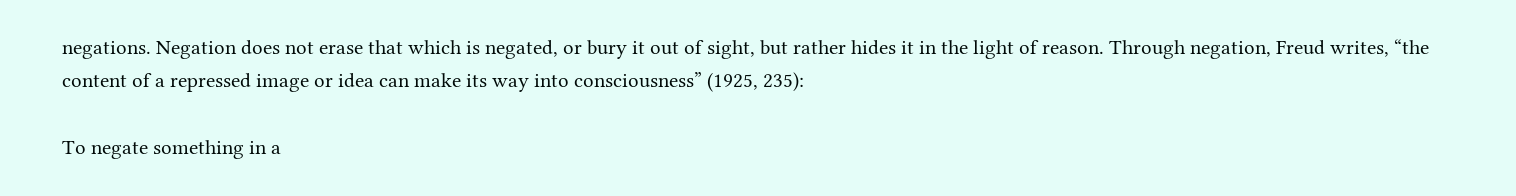negations. Negation does not erase that which is negated, or bury it out of sight, but rather hides it in the light of reason. Through negation, Freud writes, “the content of a repressed image or idea can make its way into consciousness” (1925, 235):

To negate something in a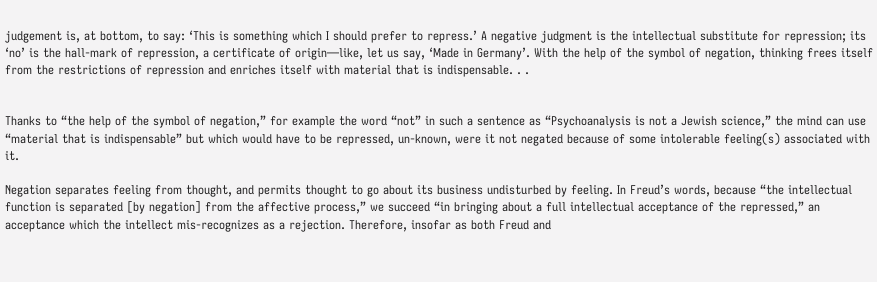judgement is, at bottom, to say: ‘This is something which I should prefer to repress.’ A negative judgment is the intellectual substitute for repression; its ‘no’ is the hall-mark of repression, a certificate of origin—like, let us say, ‘Made in Germany’. With the help of the symbol of negation, thinking frees itself from the restrictions of repression and enriches itself with material that is indispensable. . .


Thanks to “the help of the symbol of negation,” for example the word “not” in such a sentence as “Psychoanalysis is not a Jewish science,” the mind can use “material that is indispensable” but which would have to be repressed, un-known, were it not negated because of some intolerable feeling(s) associated with it.

Negation separates feeling from thought, and permits thought to go about its business undisturbed by feeling. In Freud’s words, because “the intellectual function is separated [by negation] from the affective process,” we succeed “in bringing about a full intellectual acceptance of the repressed,” an acceptance which the intellect mis-recognizes as a rejection. Therefore, insofar as both Freud and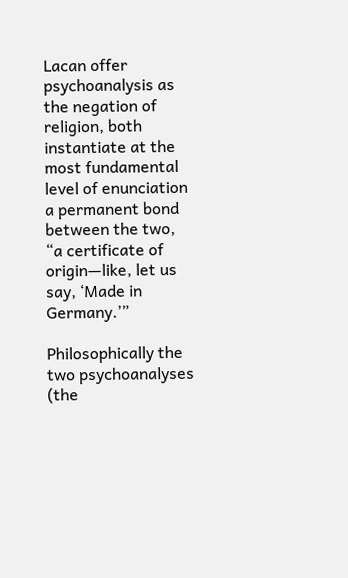Lacan offer psychoanalysis as the negation of religion, both instantiate at the most fundamental level of enunciation a permanent bond between the two, “a certificate of origin—like, let us say, ‘Made in Germany.’”

Philosophically the two psychoanalyses (the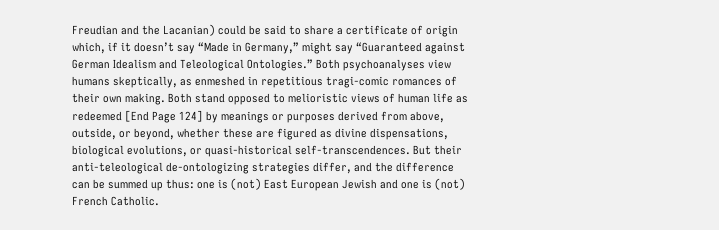Freudian and the Lacanian) could be said to share a certificate of origin which, if it doesn’t say “Made in Germany,” might say “Guaranteed against German Idealism and Teleological Ontologies.” Both psychoanalyses view humans skeptically, as enmeshed in repetitious tragi-comic romances of their own making. Both stand opposed to melioristic views of human life as redeemed [End Page 124] by meanings or purposes derived from above, outside, or beyond, whether these are figured as divine dispensations, biological evolutions, or quasi-historical self-transcendences. But their anti-teleological de-ontologizing strategies differ, and the difference can be summed up thus: one is (not) East European Jewish and one is (not) French Catholic.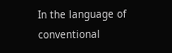In the language of conventional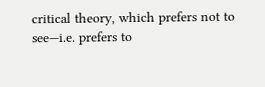critical theory, which prefers not to see—i.e. prefers to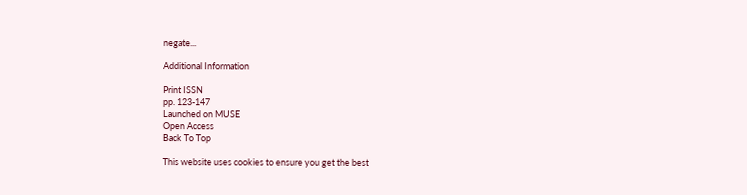negate...

Additional Information

Print ISSN
pp. 123-147
Launched on MUSE
Open Access
Back To Top

This website uses cookies to ensure you get the best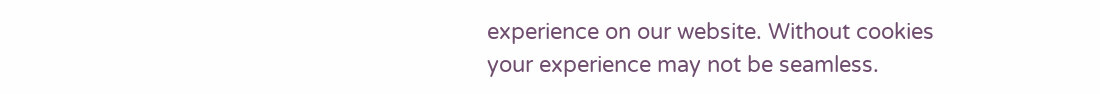experience on our website. Without cookies your experience may not be seamless.